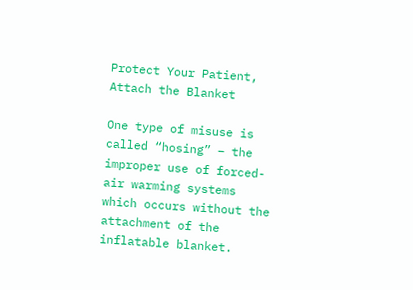Protect Your Patient, Attach the Blanket

One type of misuse is called “hosing” – the improper use of forced-air warming systems which occurs without the attachment of the inflatable blanket.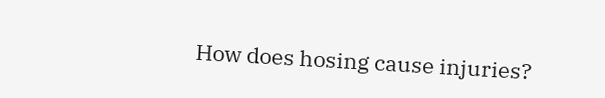How does hosing cause injuries?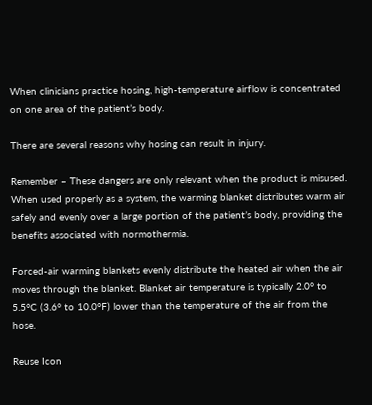When clinicians practice hosing, high-temperature airflow is concentrated on one area of the patient’s body.

There are several reasons why hosing can result in injury.

Remember – These dangers are only relevant when the product is misused. When used properly as a system, the warming blanket distributes warm air safely and evenly over a large portion of the patient’s body, providing the benefits associated with normothermia.

Forced-air warming blankets evenly distribute the heated air when the air moves through the blanket. Blanket air temperature is typically 2.0° to 5.5°C (3.6° to 10.0°F) lower than the temperature of the air from the hose.

Reuse Icon